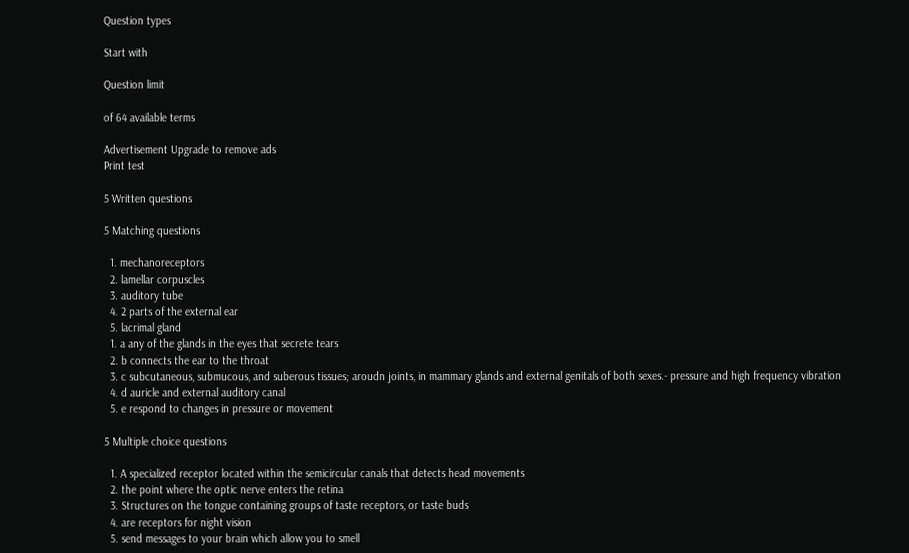Question types

Start with

Question limit

of 64 available terms

Advertisement Upgrade to remove ads
Print test

5 Written questions

5 Matching questions

  1. mechanoreceptors
  2. lamellar corpuscles
  3. auditory tube
  4. 2 parts of the external ear
  5. lacrimal gland
  1. a any of the glands in the eyes that secrete tears
  2. b connects the ear to the throat
  3. c subcutaneous, submucous, and suberous tissues; aroudn joints, in mammary glands and external genitals of both sexes.- pressure and high frequency vibration
  4. d auricle and external auditory canal
  5. e respond to changes in pressure or movement

5 Multiple choice questions

  1. A specialized receptor located within the semicircular canals that detects head movements
  2. the point where the optic nerve enters the retina
  3. Structures on the tongue containing groups of taste receptors, or taste buds
  4. are receptors for night vision
  5. send messages to your brain which allow you to smell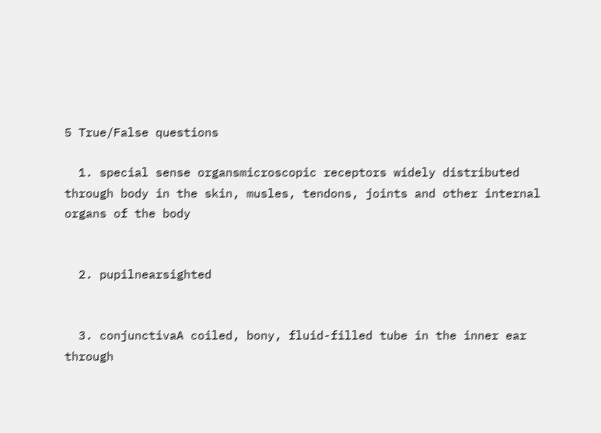5 True/False questions

  1. special sense organsmicroscopic receptors widely distributed through body in the skin, musles, tendons, joints and other internal organs of the body


  2. pupilnearsighted


  3. conjunctivaA coiled, bony, fluid-filled tube in the inner ear through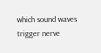which sound waves trigger nerve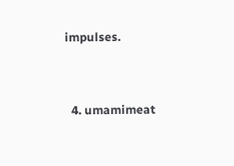impulses.


  4. umamimeat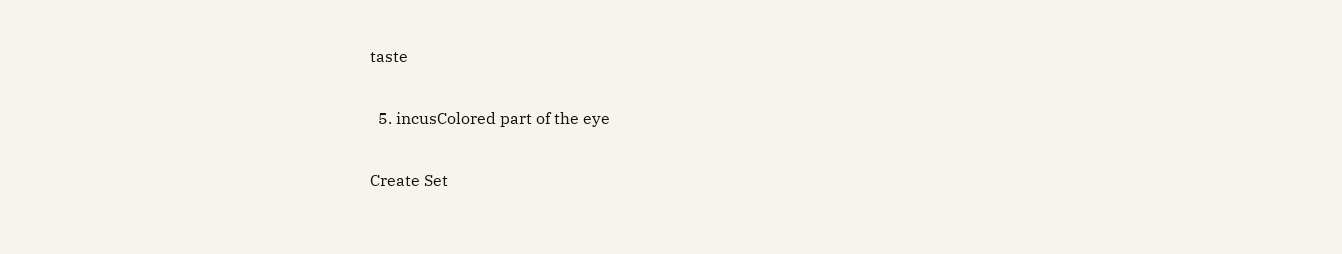taste


  5. incusColored part of the eye


Create Set